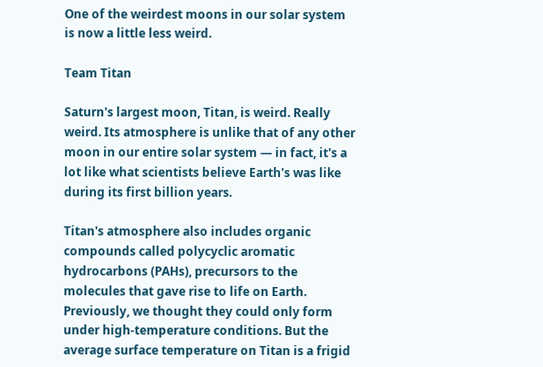One of the weirdest moons in our solar system is now a little less weird.

Team Titan

Saturn's largest moon, Titan, is weird. Really weird. Its atmosphere is unlike that of any other moon in our entire solar system — in fact, it's a lot like what scientists believe Earth's was like during its first billion years.

Titan's atmosphere also includes organic compounds called polycyclic aromatic hydrocarbons (PAHs), precursors to the molecules that gave rise to life on Earth. Previously, we thought they could only form under high-temperature conditions. But the average surface temperature on Titan is a frigid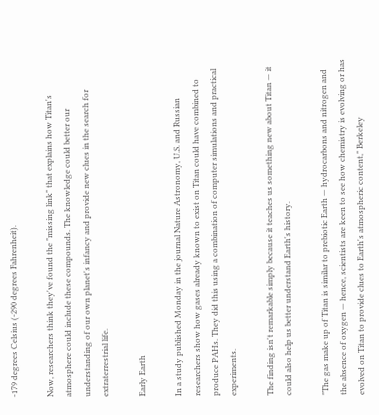-179 degrees Celsius (-290 degrees Fahrenheit).

Now, researchers think they've found the "missing link" that explains how Titan's atmosphere could include these compounds. The knowledge could better our understanding of our own planet's infancy and provide new clues in the search for extraterrestrial life.

Early Earth

In a study published Monday in the journal Nature Astronomy, U.S. and Russian researchers show how gases already known to exist on Titan could have combined to produce PAHs. They did this using a combination of computer simulations and practical experiments.

The finding isn't remarkable simply because it teaches us something new about Titan — it could also help us better understand Earth's history.

"The gas make up of Titan is similar to prebiotic Earth — hydrocarbons and nitrogen and the absence of oxygen — hence, scientists are keen to see how chemistry is evolving or has evolved on Titan to provide clues to Earth's atmospheric content," Berkeley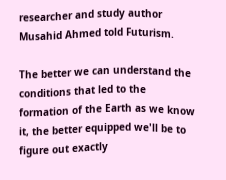researcher and study author Musahid Ahmed told Futurism.

The better we can understand the conditions that led to the formation of the Earth as we know it, the better equipped we'll be to figure out exactly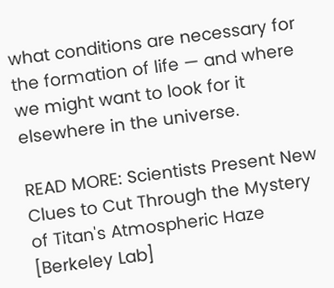what conditions are necessary for the formation of life — and where we might want to look for it elsewhere in the universe.

READ MORE: Scientists Present New Clues to Cut Through the Mystery of Titan's Atmospheric Haze [Berkeley Lab]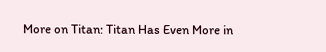More on Titan: Titan Has Even More in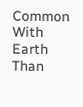Common With Earth Than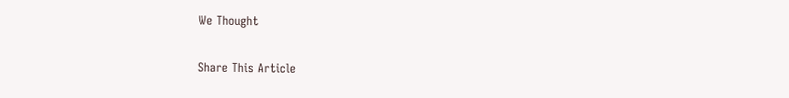We Thought

Share This Article